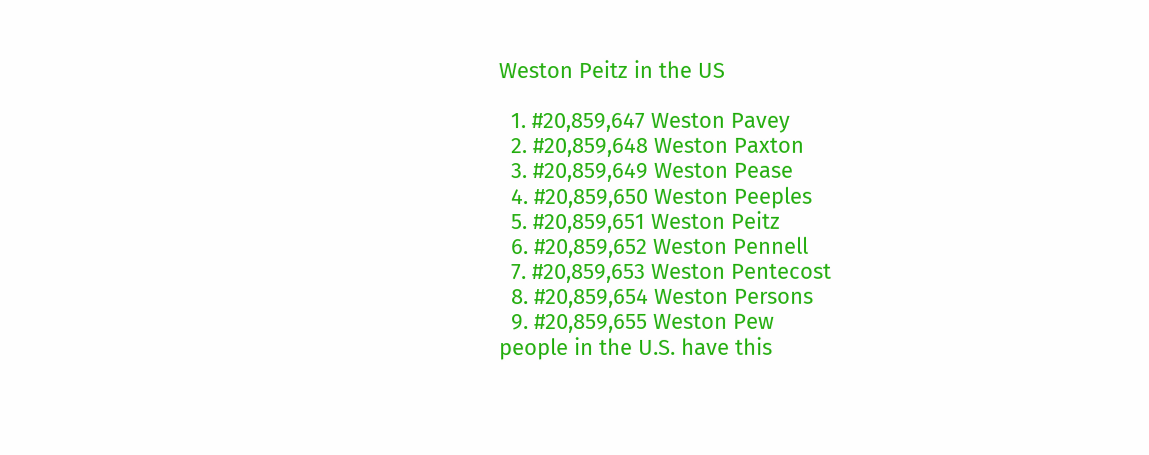Weston Peitz in the US

  1. #20,859,647 Weston Pavey
  2. #20,859,648 Weston Paxton
  3. #20,859,649 Weston Pease
  4. #20,859,650 Weston Peeples
  5. #20,859,651 Weston Peitz
  6. #20,859,652 Weston Pennell
  7. #20,859,653 Weston Pentecost
  8. #20,859,654 Weston Persons
  9. #20,859,655 Weston Pew
people in the U.S. have this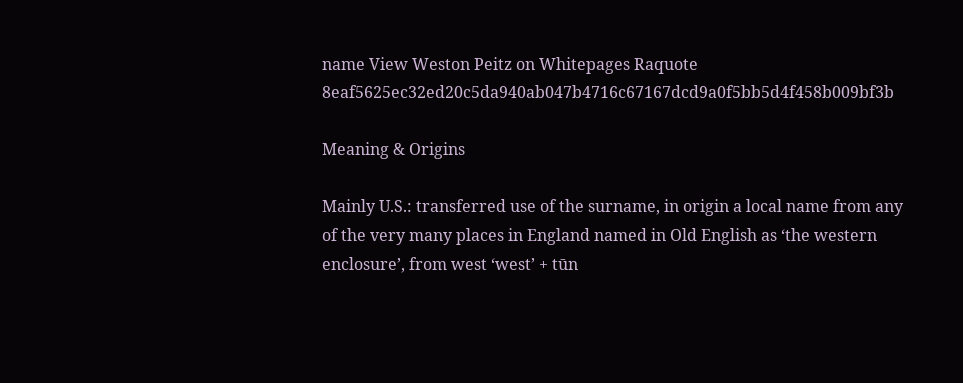name View Weston Peitz on Whitepages Raquote 8eaf5625ec32ed20c5da940ab047b4716c67167dcd9a0f5bb5d4f458b009bf3b

Meaning & Origins

Mainly U.S.: transferred use of the surname, in origin a local name from any of the very many places in England named in Old English as ‘the western enclosure’, from west ‘west’ + tūn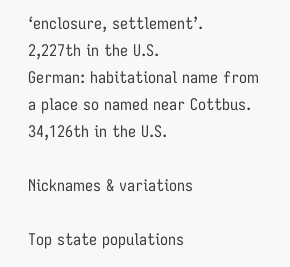‘enclosure, settlement’.
2,227th in the U.S.
German: habitational name from a place so named near Cottbus.
34,126th in the U.S.

Nicknames & variations

Top state populations